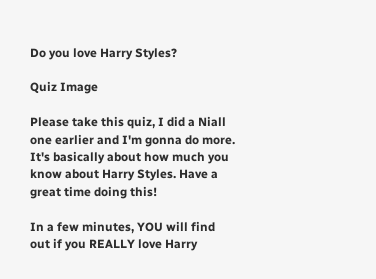Do you love Harry Styles?

Quiz Image

Please take this quiz, I did a Niall one earlier and I'm gonna do more. It's basically about how much you know about Harry Styles. Have a great time doing this!

In a few minutes, YOU will find out if you REALLY love Harry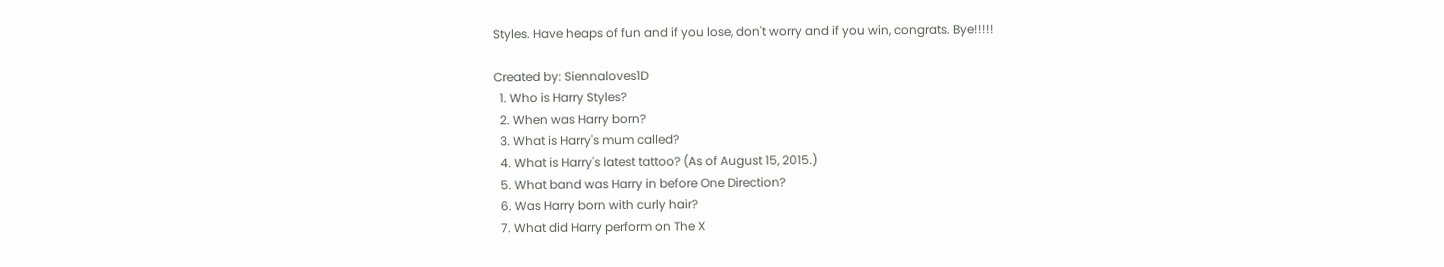Styles. Have heaps of fun and if you lose, don't worry and if you win, congrats. Bye!!!!!

Created by: Siennaloves1D
  1. Who is Harry Styles?
  2. When was Harry born?
  3. What is Harry's mum called?
  4. What is Harry's latest tattoo? (As of August 15, 2015.)
  5. What band was Harry in before One Direction?
  6. Was Harry born with curly hair?
  7. What did Harry perform on The X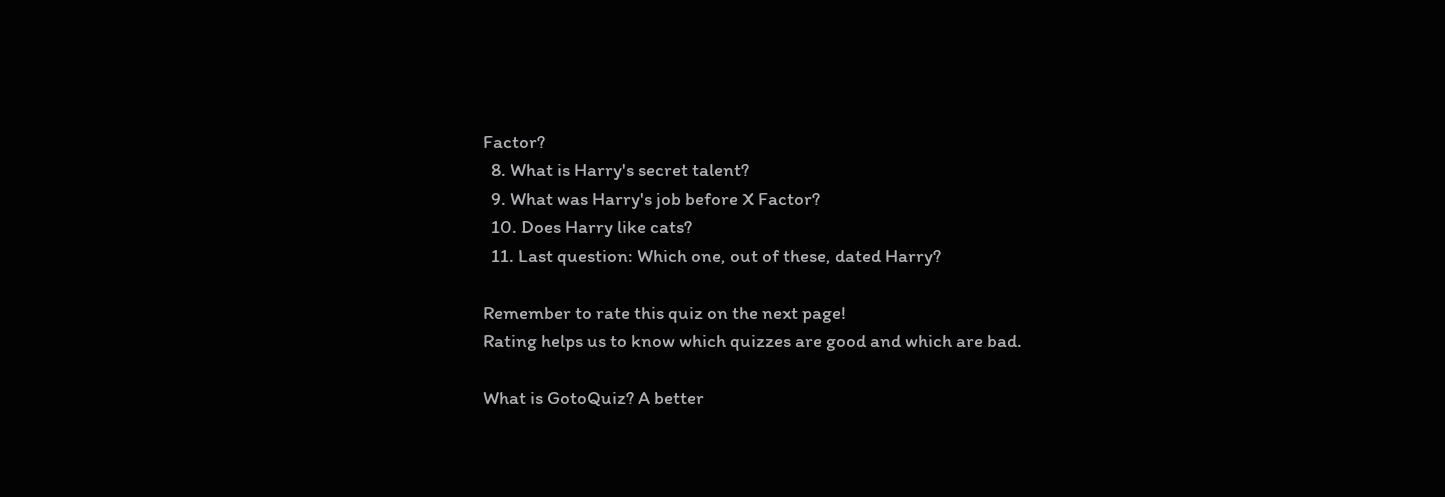Factor?
  8. What is Harry's secret talent?
  9. What was Harry's job before X Factor?
  10. Does Harry like cats?
  11. Last question: Which one, out of these, dated Harry?

Remember to rate this quiz on the next page!
Rating helps us to know which quizzes are good and which are bad.

What is GotoQuiz? A better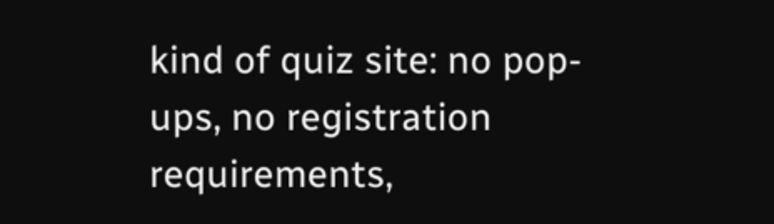kind of quiz site: no pop-ups, no registration requirements,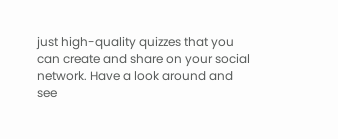just high-quality quizzes that you can create and share on your social network. Have a look around and see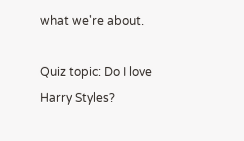what we're about.

Quiz topic: Do I love Harry Styles?